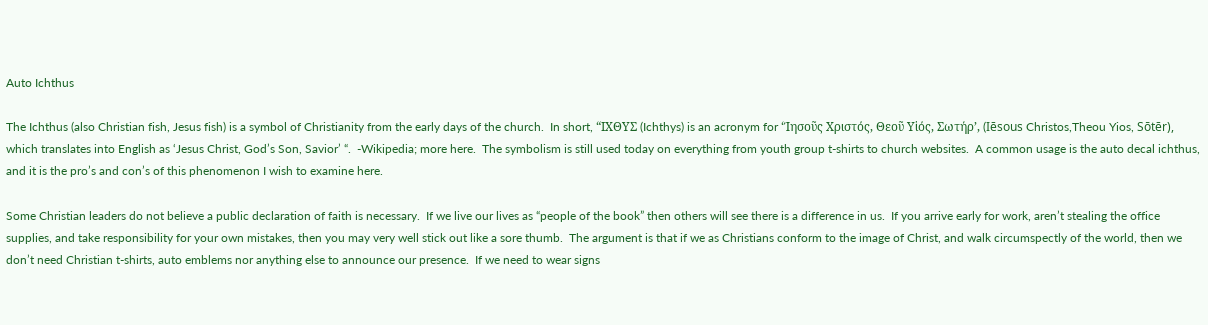Auto Ichthus

The Ichthus (also Christian fish, Jesus fish) is a symbol of Christianity from the early days of the church.  In short, “ΙΧΘΥΣ (Ichthys) is an acronym for ‘Ίησοῦς Χριστός, Θεοῦ Υἱός, Σωτήρ’, (Iēsous Christos,Theou Yios, Sōtēr), which translates into English as ‘Jesus Christ, God’s Son, Savior’ “.  -Wikipedia; more here.  The symbolism is still used today on everything from youth group t-shirts to church websites.  A common usage is the auto decal ichthus, and it is the pro’s and con’s of this phenomenon I wish to examine here.

Some Christian leaders do not believe a public declaration of faith is necessary.  If we live our lives as “people of the book” then others will see there is a difference in us.  If you arrive early for work, aren’t stealing the office supplies, and take responsibility for your own mistakes, then you may very well stick out like a sore thumb.  The argument is that if we as Christians conform to the image of Christ, and walk circumspectly of the world, then we don’t need Christian t-shirts, auto emblems nor anything else to announce our presence.  If we need to wear signs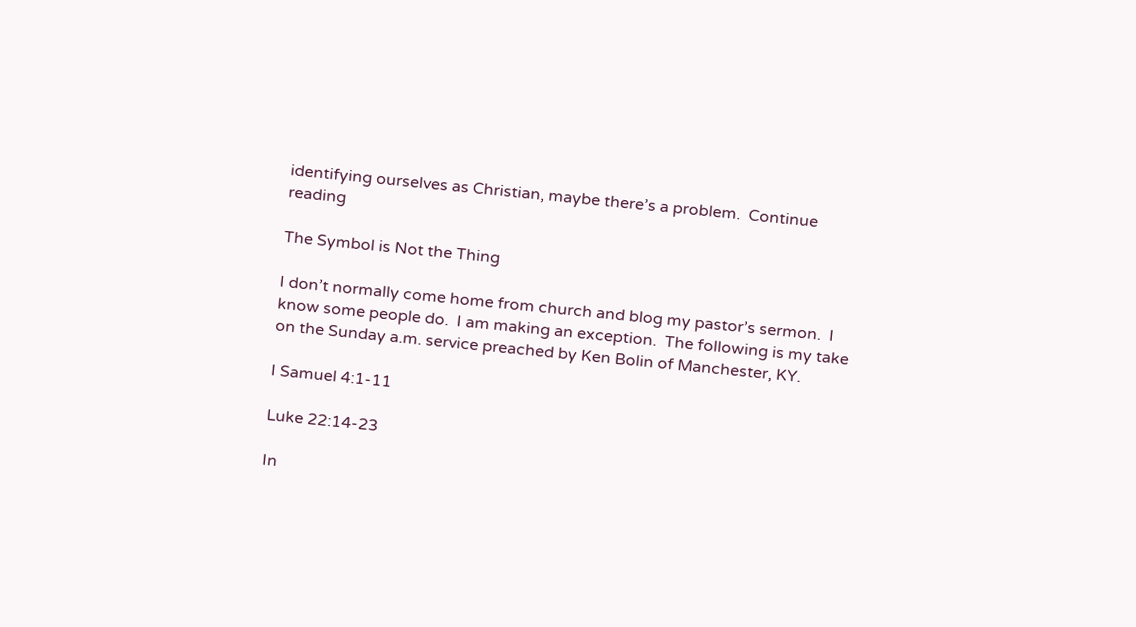identifying ourselves as Christian, maybe there’s a problem.  Continue reading

The Symbol is Not the Thing

I don’t normally come home from church and blog my pastor’s sermon.  I know some people do.  I am making an exception.  The following is my take on the Sunday a.m. service preached by Ken Bolin of Manchester, KY.

I Samuel 4:1-11

Luke 22:14-23

In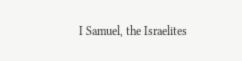I Samuel, the Israelites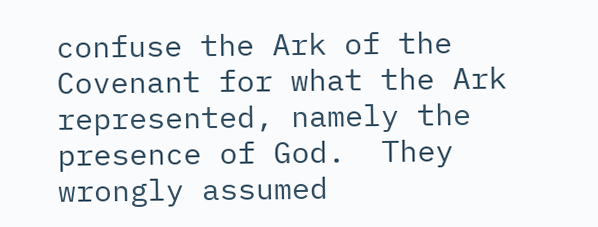confuse the Ark of the Covenant for what the Ark represented, namely the presence of God.  They wrongly assumed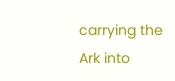carrying the Ark into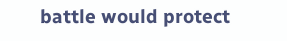battle would protect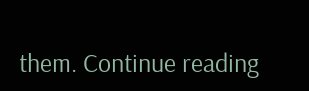them. Continue reading